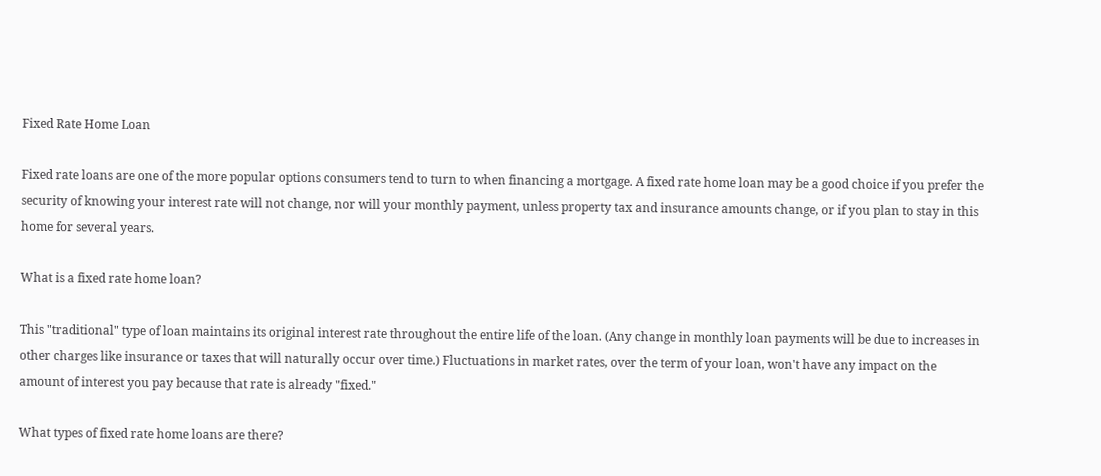Fixed Rate Home Loan

Fixed rate loans are one of the more popular options consumers tend to turn to when financing a mortgage. A fixed rate home loan may be a good choice if you prefer the security of knowing your interest rate will not change, nor will your monthly payment, unless property tax and insurance amounts change, or if you plan to stay in this home for several years.

What is a fixed rate home loan?

This "traditional" type of loan maintains its original interest rate throughout the entire life of the loan. (Any change in monthly loan payments will be due to increases in other charges like insurance or taxes that will naturally occur over time.) Fluctuations in market rates, over the term of your loan, won't have any impact on the amount of interest you pay because that rate is already "fixed."

What types of fixed rate home loans are there?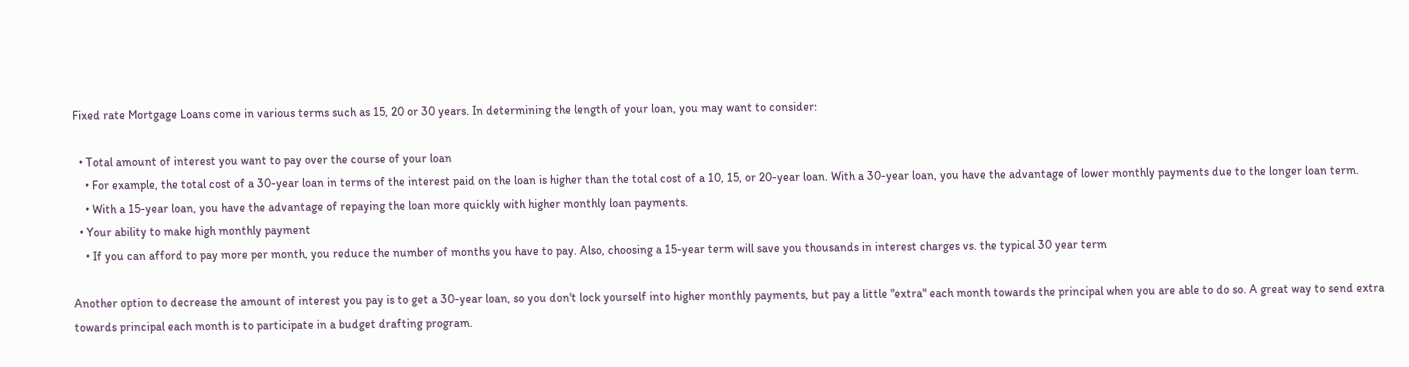Fixed rate Mortgage Loans come in various terms such as 15, 20 or 30 years. In determining the length of your loan, you may want to consider:

  • Total amount of interest you want to pay over the course of your loan
    • For example, the total cost of a 30-year loan in terms of the interest paid on the loan is higher than the total cost of a 10, 15, or 20-year loan. With a 30-year loan, you have the advantage of lower monthly payments due to the longer loan term.
    • With a 15-year loan, you have the advantage of repaying the loan more quickly with higher monthly loan payments.
  • Your ability to make high monthly payment
    • If you can afford to pay more per month, you reduce the number of months you have to pay. Also, choosing a 15-year term will save you thousands in interest charges vs. the typical 30 year term

Another option to decrease the amount of interest you pay is to get a 30-year loan, so you don't lock yourself into higher monthly payments, but pay a little "extra" each month towards the principal when you are able to do so. A great way to send extra towards principal each month is to participate in a budget drafting program.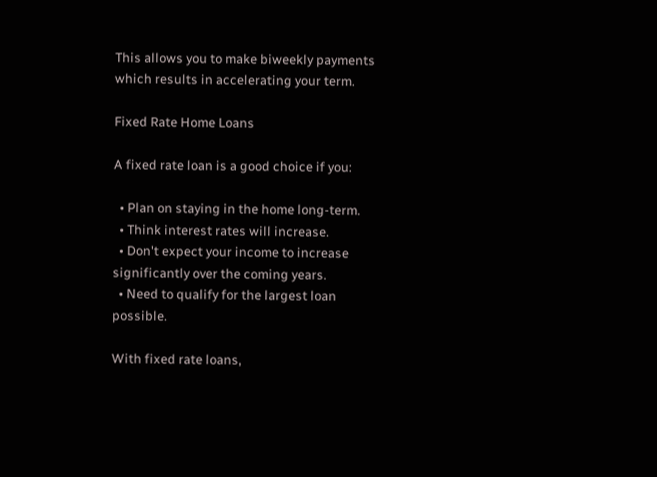This allows you to make biweekly payments which results in accelerating your term.

Fixed Rate Home Loans

A fixed rate loan is a good choice if you:

  • Plan on staying in the home long-term.
  • Think interest rates will increase.
  • Don't expect your income to increase significantly over the coming years.
  • Need to qualify for the largest loan possible.

With fixed rate loans,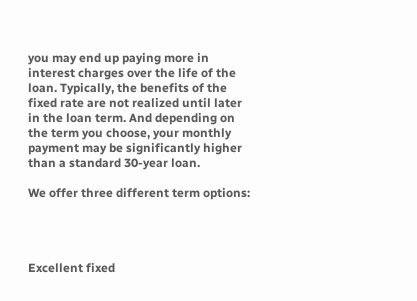you may end up paying more in interest charges over the life of the loan. Typically, the benefits of the fixed rate are not realized until later in the loan term. And depending on the term you choose, your monthly payment may be significantly higher than a standard 30-year loan.

We offer three different term options:




Excellent fixed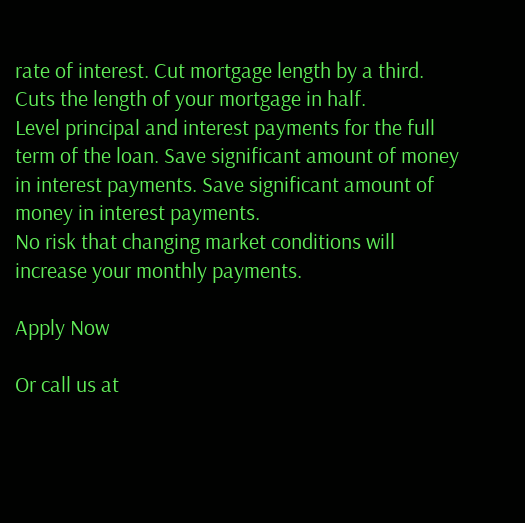rate of interest. Cut mortgage length by a third. Cuts the length of your mortgage in half.
Level principal and interest payments for the full term of the loan. Save significant amount of money in interest payments. Save significant amount of money in interest payments.
No risk that changing market conditions will increase your monthly payments.

Apply Now

Or call us at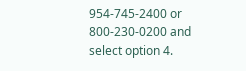954-745-2400 or 800-230-0200 and select option 4.